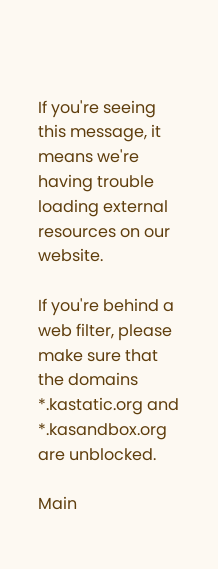If you're seeing this message, it means we're having trouble loading external resources on our website.

If you're behind a web filter, please make sure that the domains *.kastatic.org and *.kasandbox.org are unblocked.

Main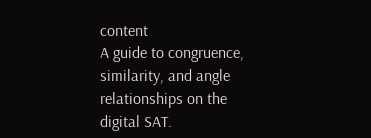content
A guide to congruence, similarity, and angle relationships on the digital SAT.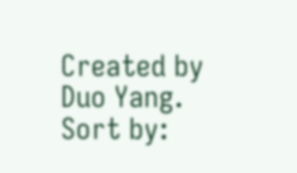Created by Duo Yang.
Sort by: